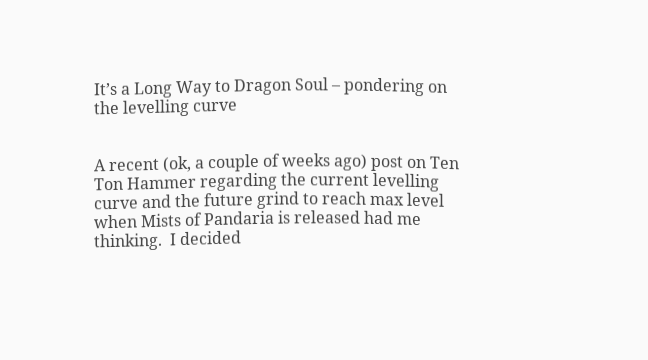It’s a Long Way to Dragon Soul – pondering on the levelling curve


A recent (ok, a couple of weeks ago) post on Ten Ton Hammer regarding the current levelling curve and the future grind to reach max level when Mists of Pandaria is released had me thinking.  I decided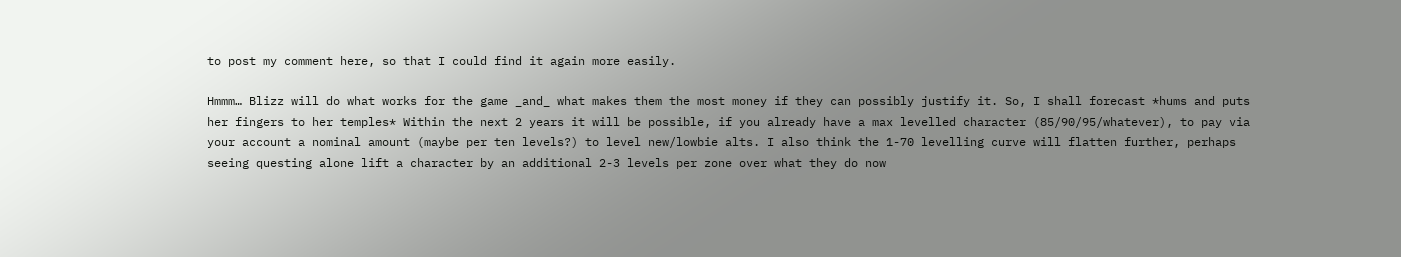to post my comment here, so that I could find it again more easily.

Hmmm… Blizz will do what works for the game _and_ what makes them the most money if they can possibly justify it. So, I shall forecast *hums and puts her fingers to her temples* Within the next 2 years it will be possible, if you already have a max levelled character (85/90/95/whatever), to pay via your account a nominal amount (maybe per ten levels?) to level new/lowbie alts. I also think the 1-70 levelling curve will flatten further, perhaps seeing questing alone lift a character by an additional 2-3 levels per zone over what they do now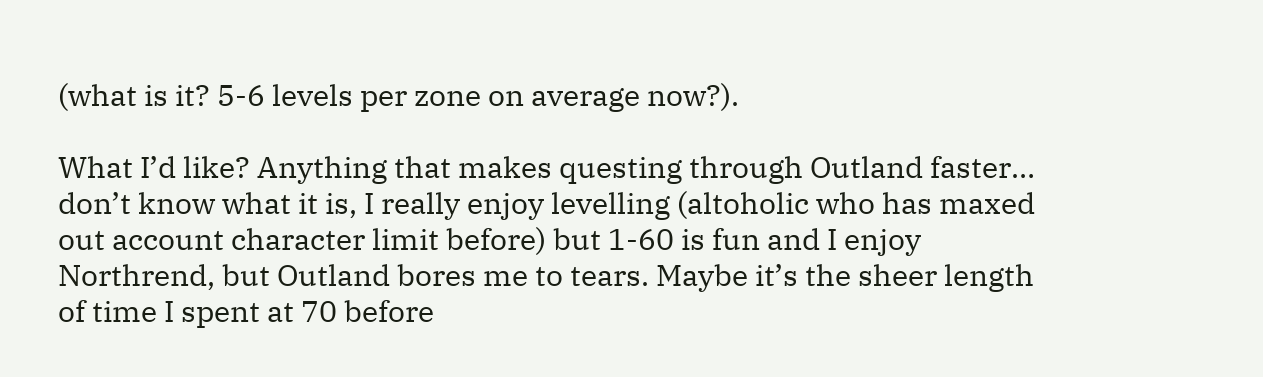(what is it? 5-6 levels per zone on average now?).

What I’d like? Anything that makes questing through Outland faster… don’t know what it is, I really enjoy levelling (altoholic who has maxed out account character limit before) but 1-60 is fun and I enjoy Northrend, but Outland bores me to tears. Maybe it’s the sheer length of time I spent at 70 before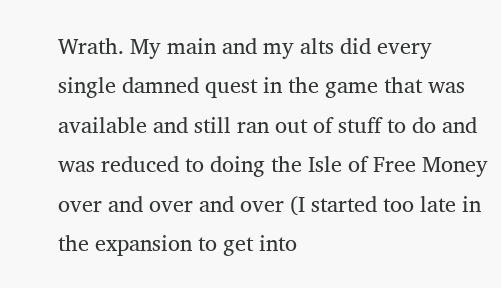Wrath. My main and my alts did every single damned quest in the game that was available and still ran out of stuff to do and was reduced to doing the Isle of Free Money over and over and over (I started too late in the expansion to get into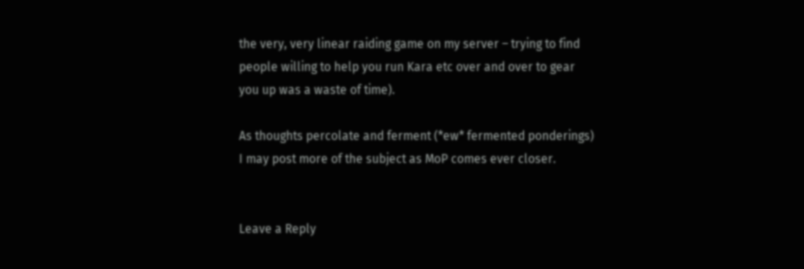the very, very linear raiding game on my server – trying to find people willing to help you run Kara etc over and over to gear you up was a waste of time).

As thoughts percolate and ferment (*ew* fermented ponderings) I may post more of the subject as MoP comes ever closer.


Leave a Reply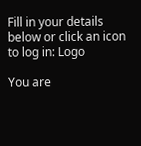Fill in your details below or click an icon to log in: Logo

You are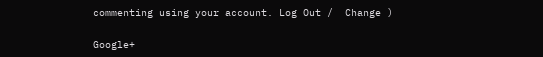commenting using your account. Log Out /  Change )

Google+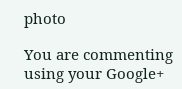photo

You are commenting using your Google+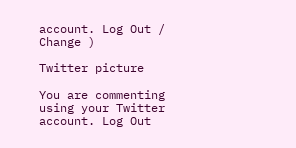account. Log Out /  Change )

Twitter picture

You are commenting using your Twitter account. Log Out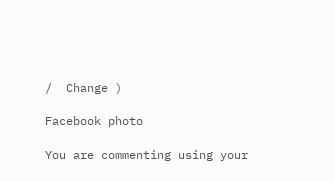/  Change )

Facebook photo

You are commenting using your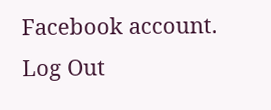Facebook account. Log Out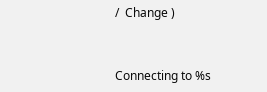/  Change )


Connecting to %s